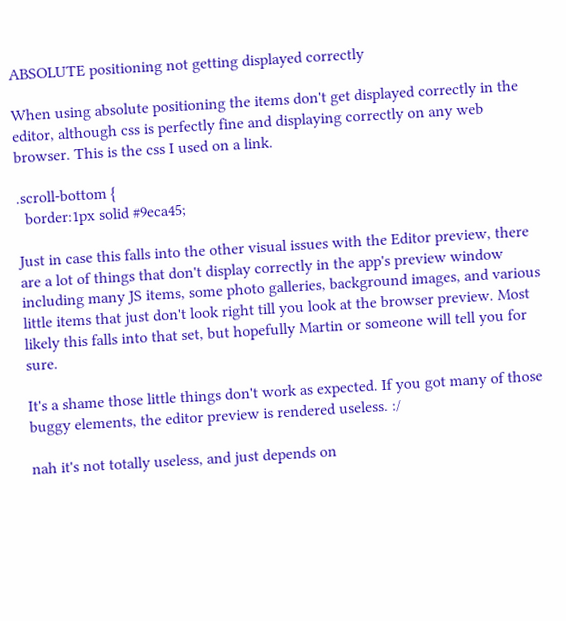ABSOLUTE positioning not getting displayed correctly

When using absolute positioning the items don't get displayed correctly in the editor, although css is perfectly fine and displaying correctly on any web browser. This is the css I used on a link.

.scroll-bottom {
  border:1px solid #9eca45;

Just in case this falls into the other visual issues with the Editor preview, there are a lot of things that don't display correctly in the app's preview window including many JS items, some photo galleries, background images, and various little items that just don't look right till you look at the browser preview. Most likely this falls into that set, but hopefully Martin or someone will tell you for sure.

It's a shame those little things don't work as expected. If you got many of those buggy elements, the editor preview is rendered useless. :/

nah it's not totally useless, and just depends on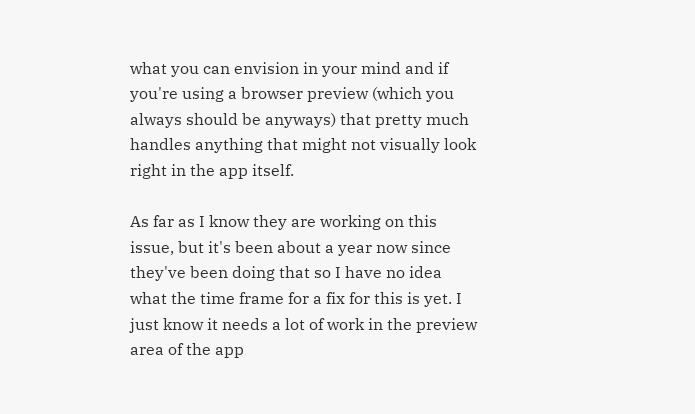what you can envision in your mind and if you're using a browser preview (which you always should be anyways) that pretty much handles anything that might not visually look right in the app itself.

As far as I know they are working on this issue, but it's been about a year now since they've been doing that so I have no idea what the time frame for a fix for this is yet. I just know it needs a lot of work in the preview area of the app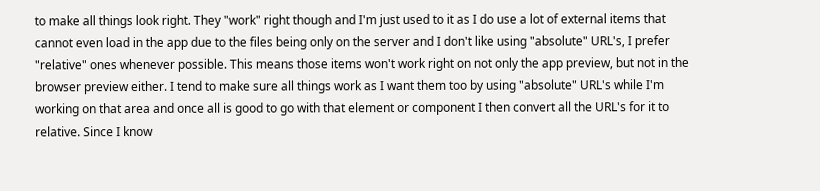to make all things look right. They "work" right though and I'm just used to it as I do use a lot of external items that cannot even load in the app due to the files being only on the server and I don't like using "absolute" URL's, I prefer "relative" ones whenever possible. This means those items won't work right on not only the app preview, but not in the browser preview either. I tend to make sure all things work as I want them too by using "absolute" URL's while I'm working on that area and once all is good to go with that element or component I then convert all the URL's for it to relative. Since I know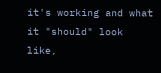it's working and what it "should" look like,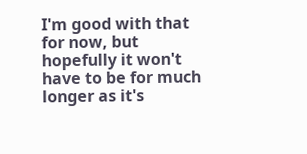I'm good with that for now, but hopefully it won't have to be for much longer as it's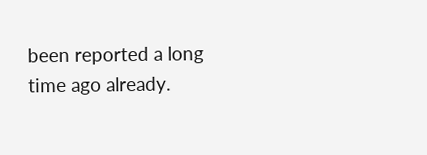been reported a long time ago already.